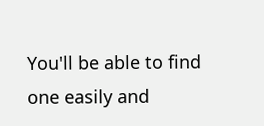You'll be able to find one easily and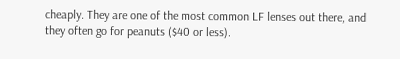cheaply. They are one of the most common LF lenses out there, and they often go for peanuts ($40 or less).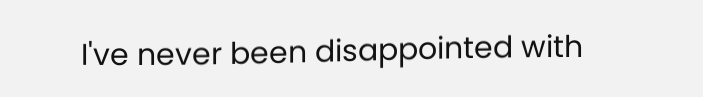I've never been disappointed with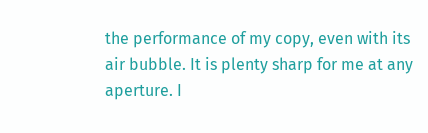the performance of my copy, even with its air bubble. It is plenty sharp for me at any aperture. I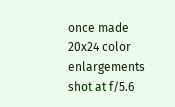once made 20x24 color enlargements shot at f/5.6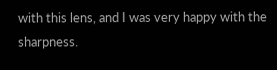with this lens, and I was very happy with the sharpness.